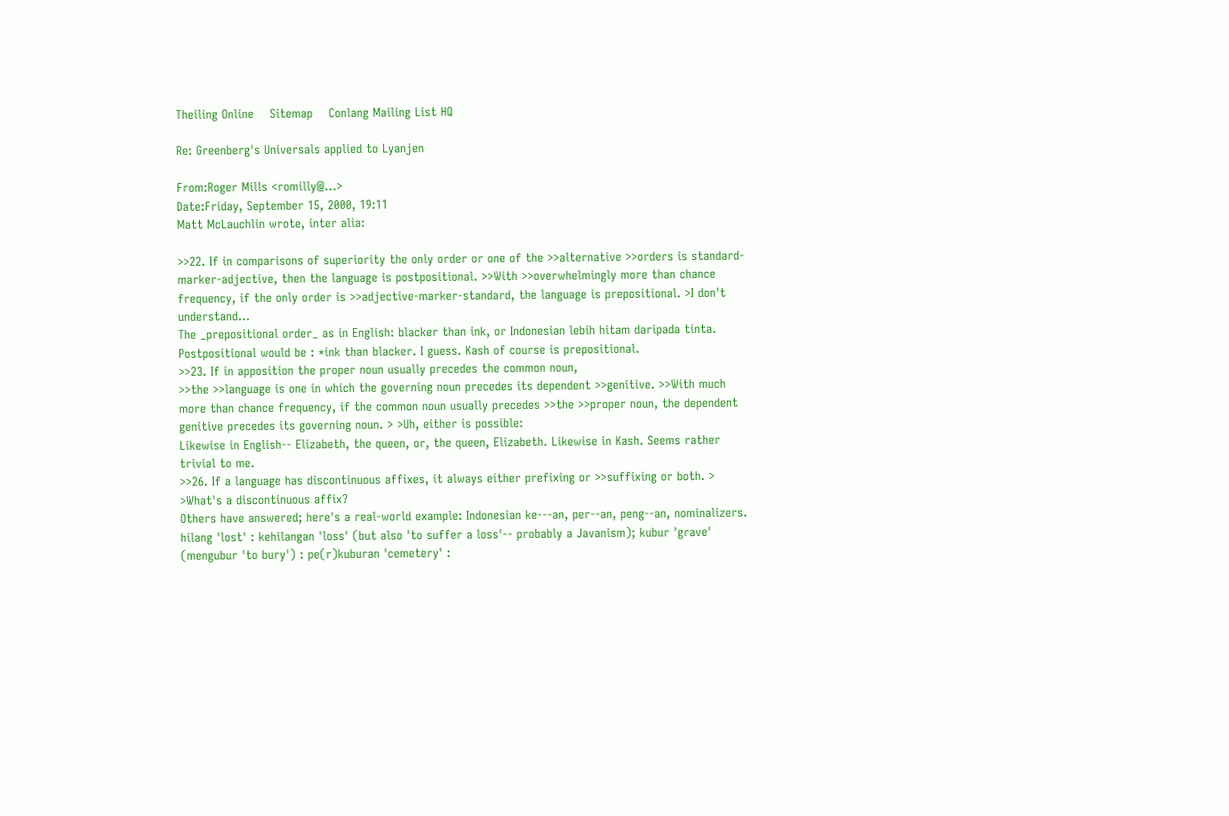Theiling Online    Sitemap    Conlang Mailing List HQ

Re: Greenberg's Universals applied to Lyanjen

From:Roger Mills <romilly@...>
Date:Friday, September 15, 2000, 19:11
Matt McLauchlin wrote, inter alia:

>>22. If in comparisons of superiority the only order or one of the >>alternative >>orders is standard-marker-adjective, then the language is postpositional. >>With >>overwhelmingly more than chance frequency, if the only order is >>adjective-marker-standard, the language is prepositional. >I don't understand...
The _prepositional order_ as in English: blacker than ink, or Indonesian lebih hitam daripada tinta. Postpositional would be : *ink than blacker. I guess. Kash of course is prepositional.
>>23. If in apposition the proper noun usually precedes the common noun,
>>the >>language is one in which the governing noun precedes its dependent >>genitive. >>With much more than chance frequency, if the common noun usually precedes >>the >>proper noun, the dependent genitive precedes its governing noun. > >Uh, either is possible:
Likewise in English-- Elizabeth, the queen, or, the queen, Elizabeth. Likewise in Kash. Seems rather trivial to me.
>>26. If a language has discontinuous affixes, it always either prefixing or >>suffixing or both. > >What's a discontinuous affix?
Others have answered; here's a real-world example: Indonesian ke---an, per--an, peng--an, nominalizers. hilang 'lost' : kehilangan 'loss' (but also 'to suffer a loss'-- probably a Javanism); kubur 'grave' (mengubur 'to bury') : pe(r)kuburan 'cemetery' :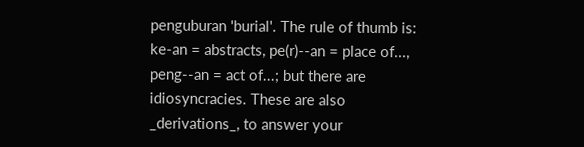penguburan 'burial'. The rule of thumb is: ke-an = abstracts, pe(r)--an = place of..., peng--an = act of...; but there are idiosyncracies. These are also _derivations_, to answer your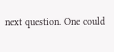next question. One could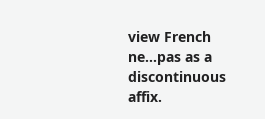view French ne...pas as a discontinuous affix.